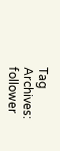Tag Archives: follower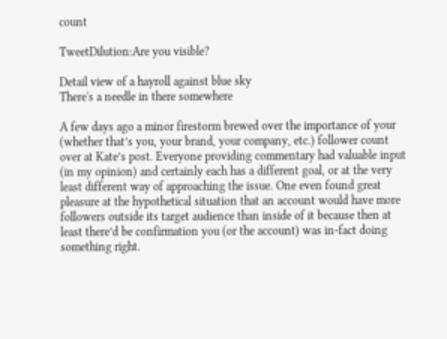count

TweetDilution:Are you visible?

Detail view of a hayroll against blue sky
There's a needle in there somewhere

A few days ago a minor firestorm brewed over the importance of your (whether that’s you, your brand, your company, etc.) follower count over at Kate’s post. Everyone providing commentary had valuable input (in my opinion) and certainly each has a different goal, or at the very least different way of approaching the issue. One even found great pleasure at the hypothetical situation that an account would have more followers outside its target audience than inside of it because then at least there’d be confirmation you (or the account) was in-fact doing something right.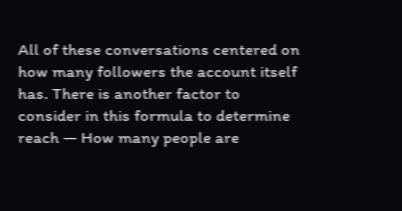All of these conversations centered on how many followers the account itself has. There is another factor to consider in this formula to determine reach — How many people are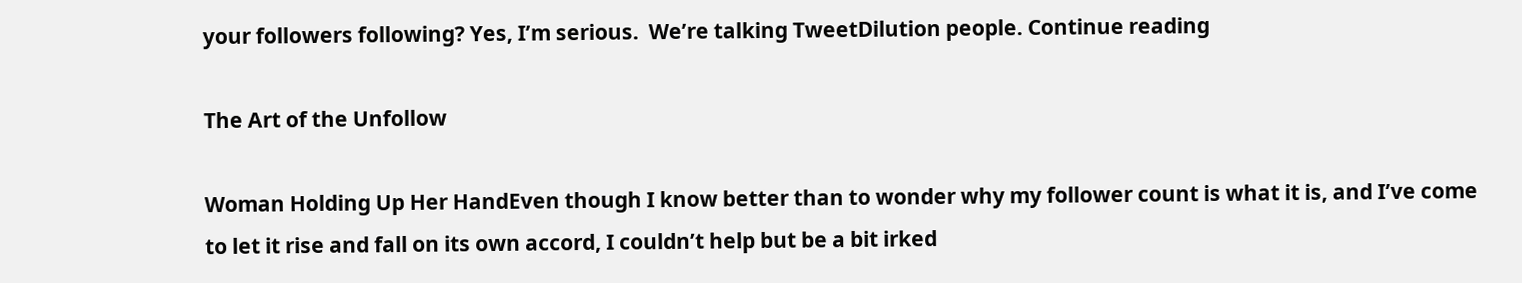your followers following? Yes, I’m serious.  We’re talking TweetDilution people. Continue reading

The Art of the Unfollow

Woman Holding Up Her HandEven though I know better than to wonder why my follower count is what it is, and I’ve come to let it rise and fall on its own accord, I couldn’t help but be a bit irked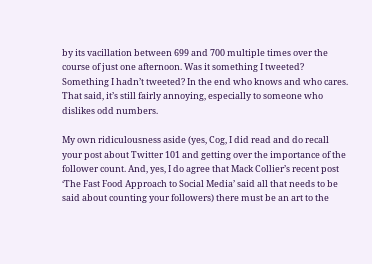by its vacillation between 699 and 700 multiple times over the course of just one afternoon. Was it something I tweeted? Something I hadn’t tweeted? In the end who knows and who cares. That said, it’s still fairly annoying, especially to someone who dislikes odd numbers.

My own ridiculousness aside (yes, Cog, I did read and do recall your post about Twitter 101 and getting over the importance of the follower count. And, yes, I do agree that Mack Collier’s recent post ‘The Fast Food Approach to Social Media’ said all that needs to be said about counting your followers) there must be an art to the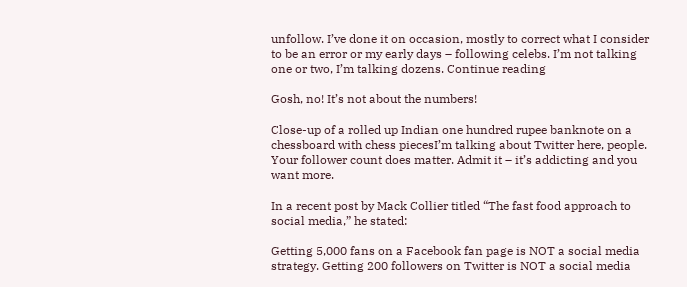unfollow. I’ve done it on occasion, mostly to correct what I consider to be an error or my early days – following celebs. I’m not talking one or two, I’m talking dozens. Continue reading

Gosh, no! It’s not about the numbers!

Close-up of a rolled up Indian one hundred rupee banknote on a chessboard with chess piecesI’m talking about Twitter here, people. Your follower count does matter. Admit it – it’s addicting and you want more.

In a recent post by Mack Collier titled “The fast food approach to social media,” he stated:

Getting 5,000 fans on a Facebook fan page is NOT a social media strategy. Getting 200 followers on Twitter is NOT a social media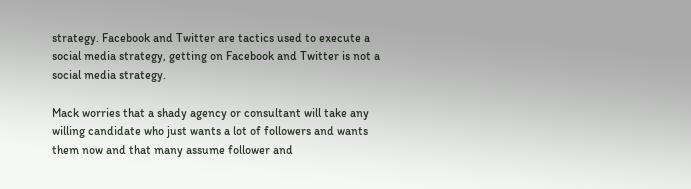strategy. Facebook and Twitter are tactics used to execute a social media strategy, getting on Facebook and Twitter is not a social media strategy.

Mack worries that a shady agency or consultant will take any willing candidate who just wants a lot of followers and wants them now and that many assume follower and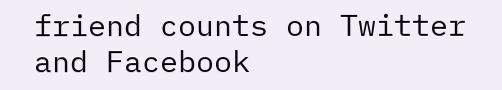friend counts on Twitter and Facebook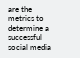are the metrics to determine a successful social media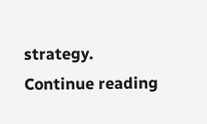strategy. Continue reading